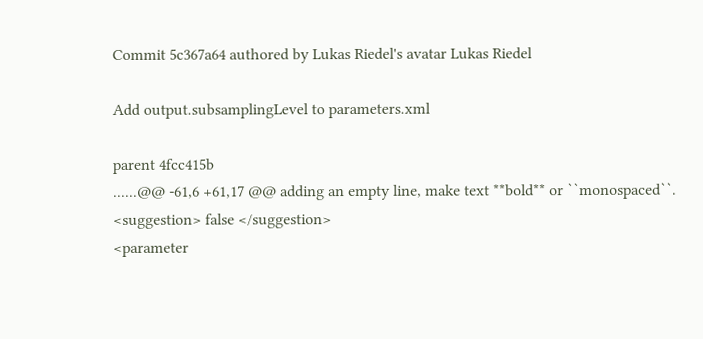Commit 5c367a64 authored by Lukas Riedel's avatar Lukas Riedel

Add output.subsamplingLevel to parameters.xml

parent 4fcc415b
......@@ -61,6 +61,17 @@ adding an empty line, make text **bold** or ``monospaced``.
<suggestion> false </suggestion>
<parameter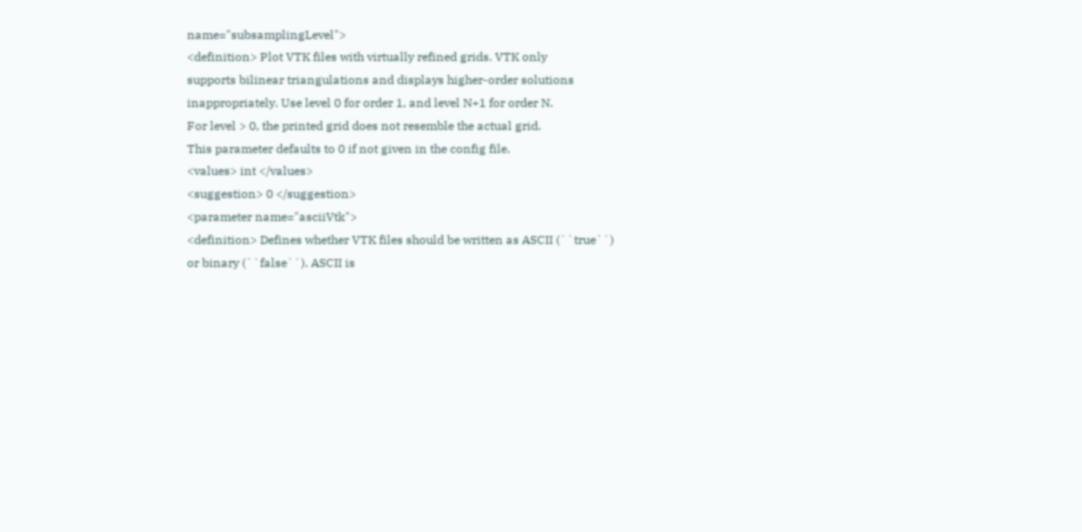name="subsamplingLevel">
<definition> Plot VTK files with virtually refined grids. VTK only
supports bilinear triangulations and displays higher-order solutions
inappropriately. Use level 0 for order 1, and level N+1 for order N.
For level > 0, the printed grid does not resemble the actual grid.
This parameter defaults to 0 if not given in the config file.
<values> int </values>
<suggestion> 0 </suggestion>
<parameter name="asciiVtk">
<definition> Defines whether VTK files should be written as ASCII (``true``)
or binary (``false``). ASCII is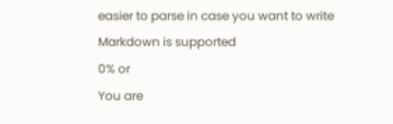easier to parse in case you want to write
Markdown is supported
0% or
You are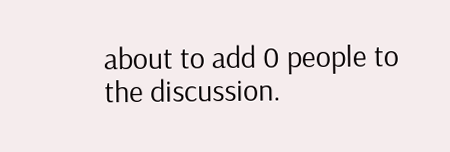about to add 0 people to the discussion.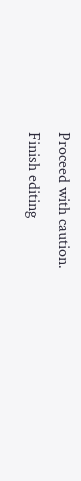Proceed with caution.
Finish editing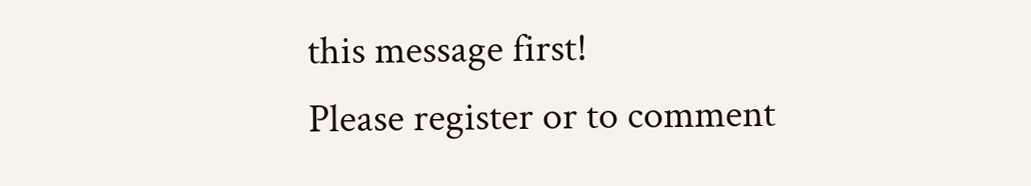this message first!
Please register or to comment